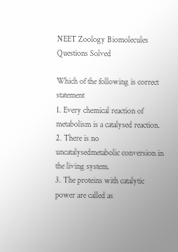NEET Zoology Biomolecules Questions Solved

Which of the following is correct statement
1. Every chemical reaction of metabolism is a catalysed reaction.
2. There is no uncatalysedmetabolic conversion in the living system.
3. The proteins with catalytic power are called as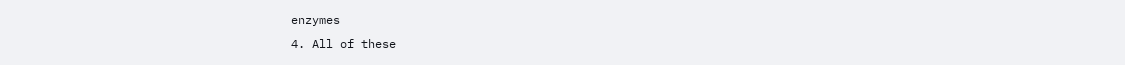enzymes
4. All of these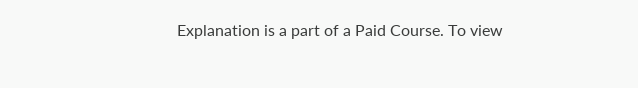Explanation is a part of a Paid Course. To view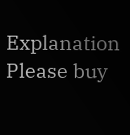Explanation Please buy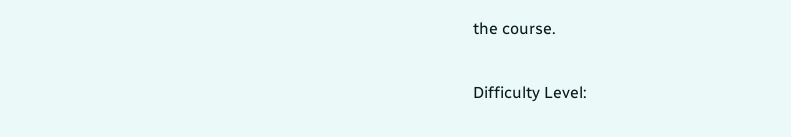the course.

Difficulty Level: